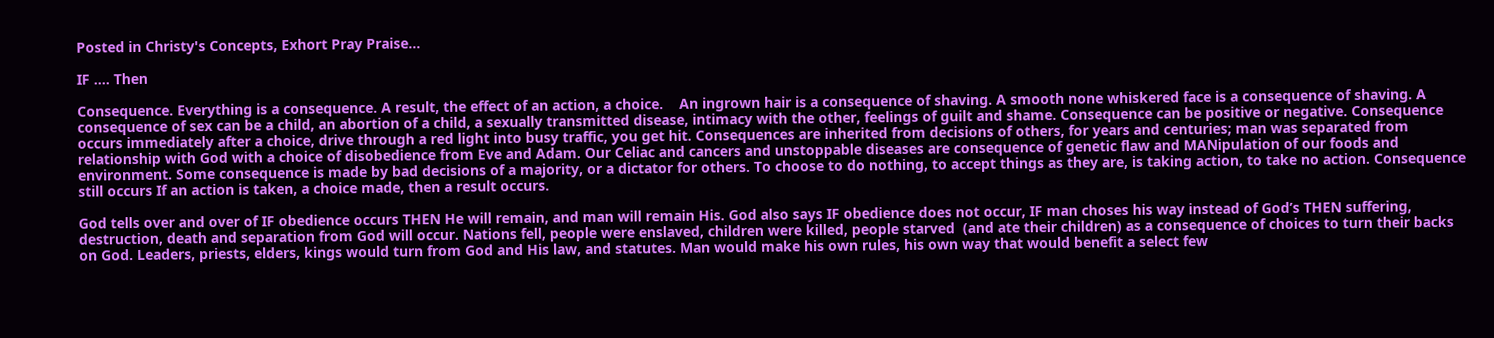Posted in Christy's Concepts, Exhort Pray Praise...

IF …. Then

Consequence. Everything is a consequence. A result, the effect of an action, a choice.    An ingrown hair is a consequence of shaving. A smooth none whiskered face is a consequence of shaving. A consequence of sex can be a child, an abortion of a child, a sexually transmitted disease, intimacy with the other, feelings of guilt and shame. Consequence can be positive or negative. Consequence occurs immediately after a choice, drive through a red light into busy traffic, you get hit. Consequences are inherited from decisions of others, for years and centuries; man was separated from relationship with God with a choice of disobedience from Eve and Adam. Our Celiac and cancers and unstoppable diseases are consequence of genetic flaw and MANipulation of our foods and environment. Some consequence is made by bad decisions of a majority, or a dictator for others. To choose to do nothing, to accept things as they are, is taking action, to take no action. Consequence still occurs If an action is taken, a choice made, then a result occurs.

God tells over and over of IF obedience occurs THEN He will remain, and man will remain His. God also says IF obedience does not occur, IF man choses his way instead of God’s THEN suffering, destruction, death and separation from God will occur. Nations fell, people were enslaved, children were killed, people starved  (and ate their children) as a consequence of choices to turn their backs on God. Leaders, priests, elders, kings would turn from God and His law, and statutes. Man would make his own rules, his own way that would benefit a select few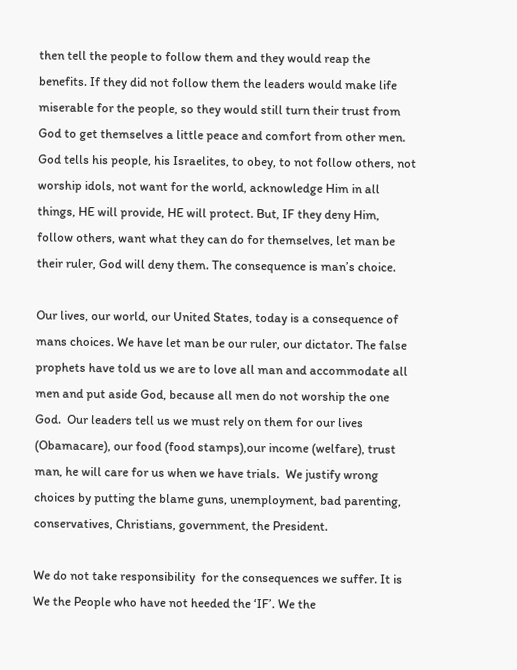then tell the people to follow them and they would reap the benefits. If they did not follow them the leaders would make life miserable for the people, so they would still turn their trust from God to get themselves a little peace and comfort from other men. God tells his people, his Israelites, to obey, to not follow others, not worship idols, not want for the world, acknowledge Him in all things, HE will provide, HE will protect. But, IF they deny Him, follow others, want what they can do for themselves, let man be their ruler, God will deny them. The consequence is man’s choice.

Our lives, our world, our United States, today is a consequence of mans choices. We have let man be our ruler, our dictator. The false prophets have told us we are to love all man and accommodate all men and put aside God, because all men do not worship the one God.  Our leaders tell us we must rely on them for our lives (Obamacare), our food (food stamps),our income (welfare), trust man, he will care for us when we have trials.  We justify wrong choices by putting the blame guns, unemployment, bad parenting, conservatives, Christians, government, the President.

We do not take responsibility  for the consequences we suffer. It is We the People who have not heeded the ‘IF’. We the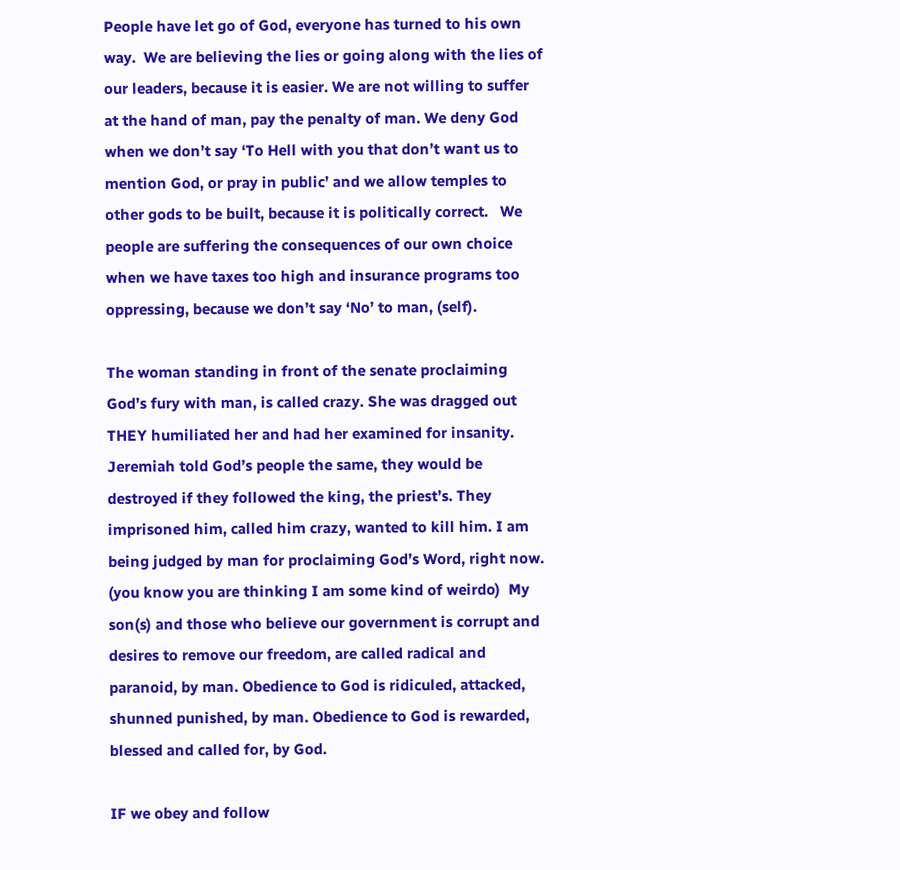People have let go of God, everyone has turned to his own way.  We are believing the lies or going along with the lies of our leaders, because it is easier. We are not willing to suffer at the hand of man, pay the penalty of man. We deny God when we don’t say ‘To Hell with you that don’t want us to mention God, or pray in public’ and we allow temples to other gods to be built, because it is politically correct.   We people are suffering the consequences of our own choice when we have taxes too high and insurance programs too oppressing, because we don’t say ‘No’ to man, (self).

The woman standing in front of the senate proclaiming God’s fury with man, is called crazy. She was dragged out THEY humiliated her and had her examined for insanity. Jeremiah told God’s people the same, they would be destroyed if they followed the king, the priest’s. They imprisoned him, called him crazy, wanted to kill him. I am being judged by man for proclaiming God’s Word, right now. (you know you are thinking I am some kind of weirdo)  My son(s) and those who believe our government is corrupt and desires to remove our freedom, are called radical and paranoid, by man. Obedience to God is ridiculed, attacked, shunned punished, by man. Obedience to God is rewarded, blessed and called for, by God.

IF we obey and follow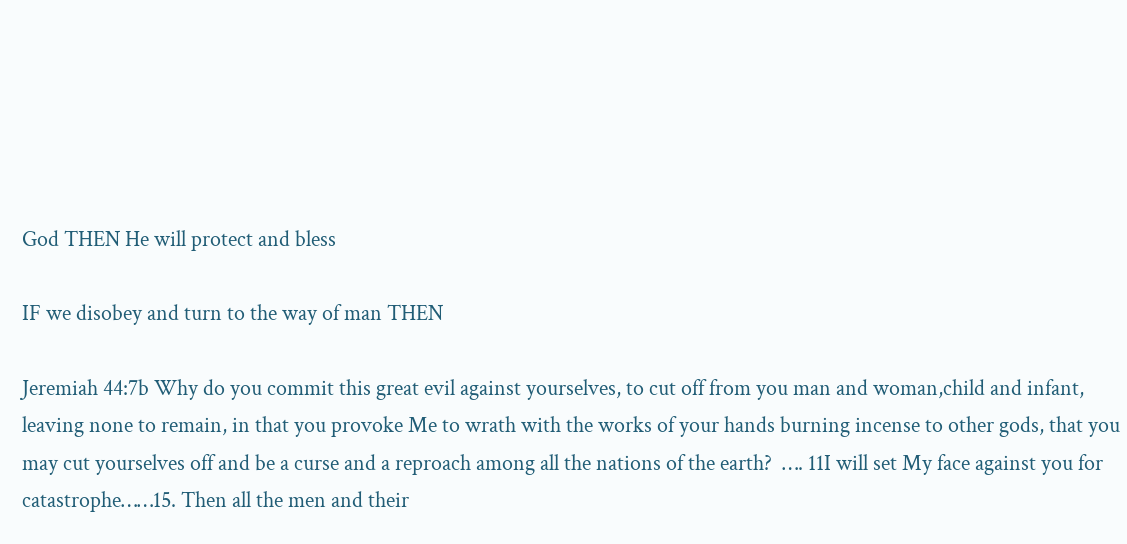God THEN He will protect and bless

IF we disobey and turn to the way of man THEN

Jeremiah 44:7b Why do you commit this great evil against yourselves, to cut off from you man and woman,child and infant, leaving none to remain, in that you provoke Me to wrath with the works of your hands burning incense to other gods, that you may cut yourselves off and be a curse and a reproach among all the nations of the earth?  …. 11I will set My face against you for catastrophe……15. Then all the men and their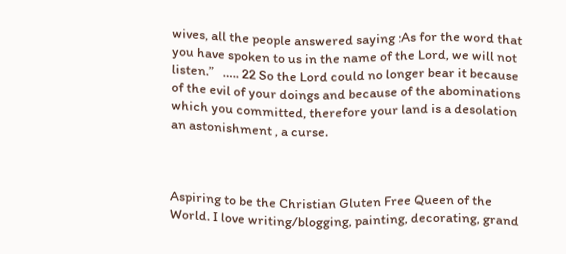wives, all the people answered saying :As for the word that you have spoken to us in the name of the Lord, we will not listen.”   ….. 22 So the Lord could no longer bear it because of the evil of your doings and because of the abominations which you committed, therefore your land is a desolation an astonishment , a curse.



Aspiring to be the Christian Gluten Free Queen of the World. I love writing/blogging, painting, decorating, grand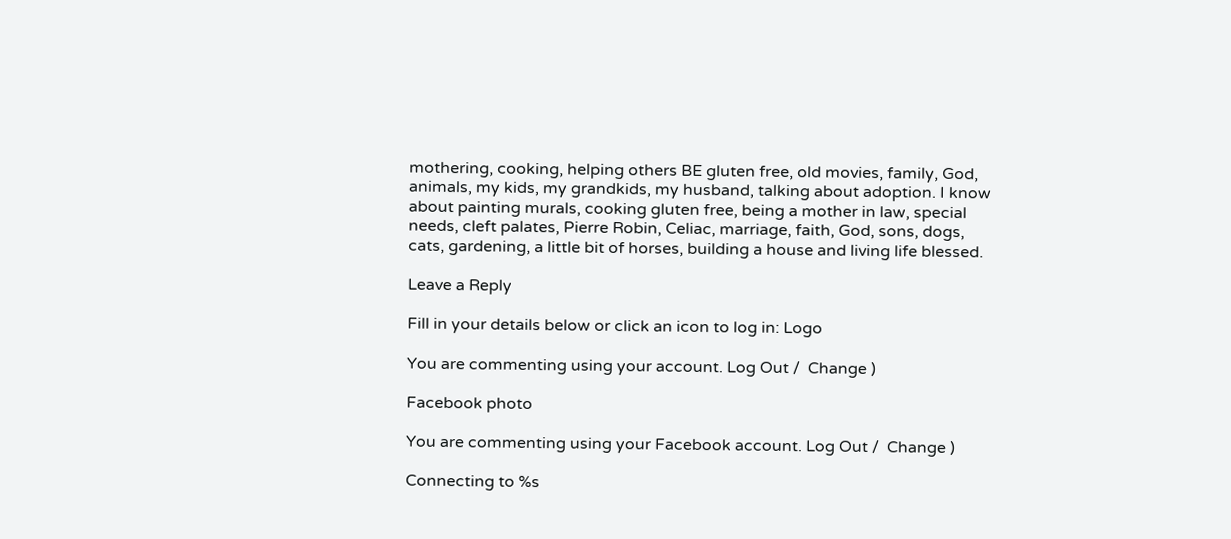mothering, cooking, helping others BE gluten free, old movies, family, God, animals, my kids, my grandkids, my husband, talking about adoption. I know about painting murals, cooking gluten free, being a mother in law, special needs, cleft palates, Pierre Robin, Celiac, marriage, faith, God, sons, dogs, cats, gardening, a little bit of horses, building a house and living life blessed.

Leave a Reply

Fill in your details below or click an icon to log in: Logo

You are commenting using your account. Log Out /  Change )

Facebook photo

You are commenting using your Facebook account. Log Out /  Change )

Connecting to %s